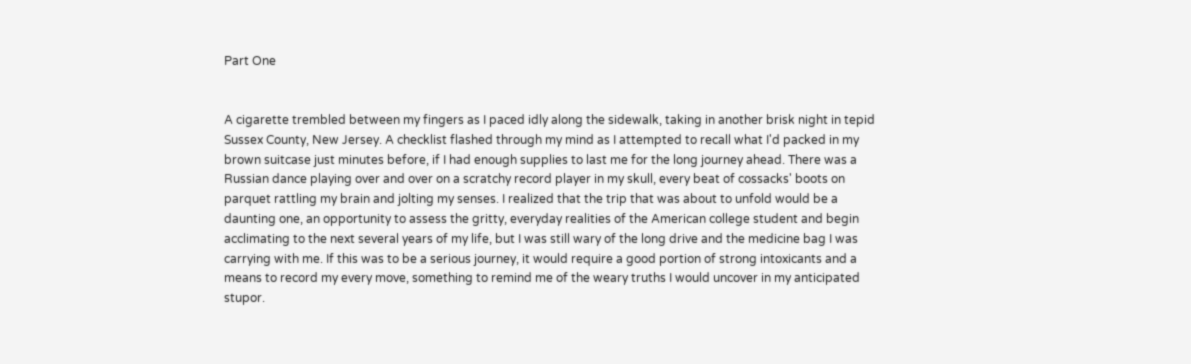Part One


A cigarette trembled between my fingers as I paced idly along the sidewalk, taking in another brisk night in tepid Sussex County, New Jersey. A checklist flashed through my mind as I attempted to recall what I'd packed in my brown suitcase just minutes before, if I had enough supplies to last me for the long journey ahead. There was a Russian dance playing over and over on a scratchy record player in my skull, every beat of cossacks' boots on parquet rattling my brain and jolting my senses. I realized that the trip that was about to unfold would be a daunting one, an opportunity to assess the gritty, everyday realities of the American college student and begin acclimating to the next several years of my life, but I was still wary of the long drive and the medicine bag I was carrying with me. If this was to be a serious journey, it would require a good portion of strong intoxicants and a means to record my every move, something to remind me of the weary truths I would uncover in my anticipated stupor.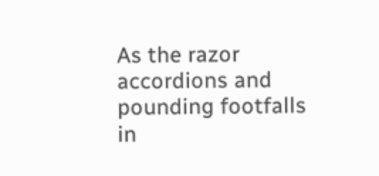As the razor accordions and pounding footfalls in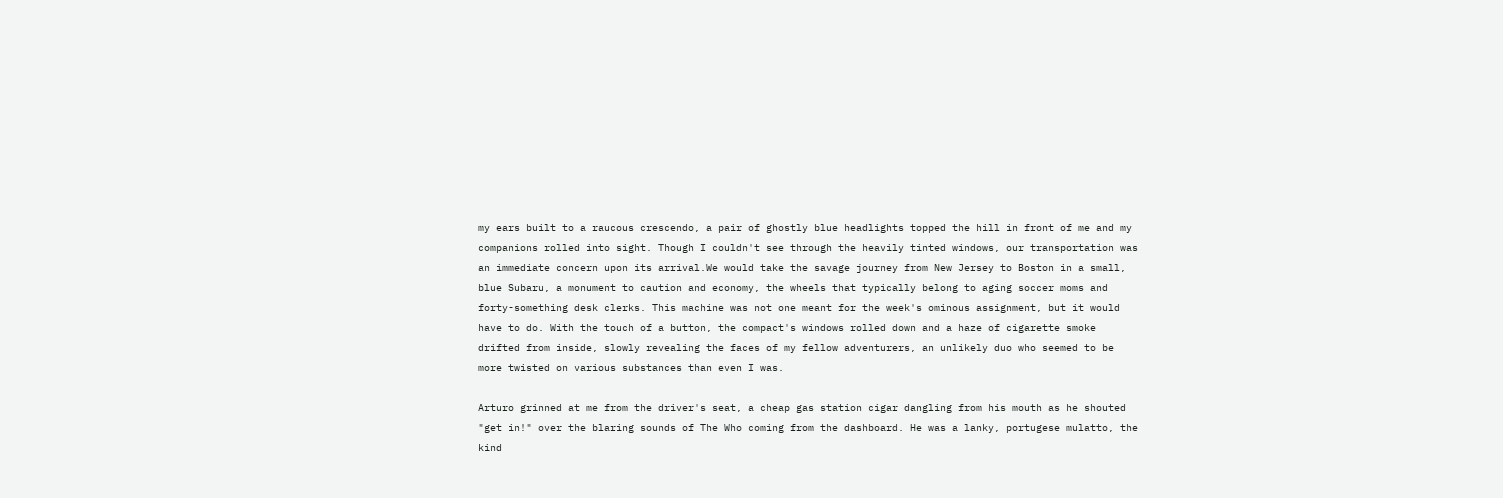my ears built to a raucous crescendo, a pair of ghostly blue headlights topped the hill in front of me and my companions rolled into sight. Though I couldn't see through the heavily tinted windows, our transportation was an immediate concern upon its arrival.We would take the savage journey from New Jersey to Boston in a small, blue Subaru, a monument to caution and economy, the wheels that typically belong to aging soccer moms and forty-something desk clerks. This machine was not one meant for the week's ominous assignment, but it would have to do. With the touch of a button, the compact's windows rolled down and a haze of cigarette smoke drifted from inside, slowly revealing the faces of my fellow adventurers, an unlikely duo who seemed to be more twisted on various substances than even I was.

Arturo grinned at me from the driver's seat, a cheap gas station cigar dangling from his mouth as he shouted "get in!" over the blaring sounds of The Who coming from the dashboard. He was a lanky, portugese mulatto, the kind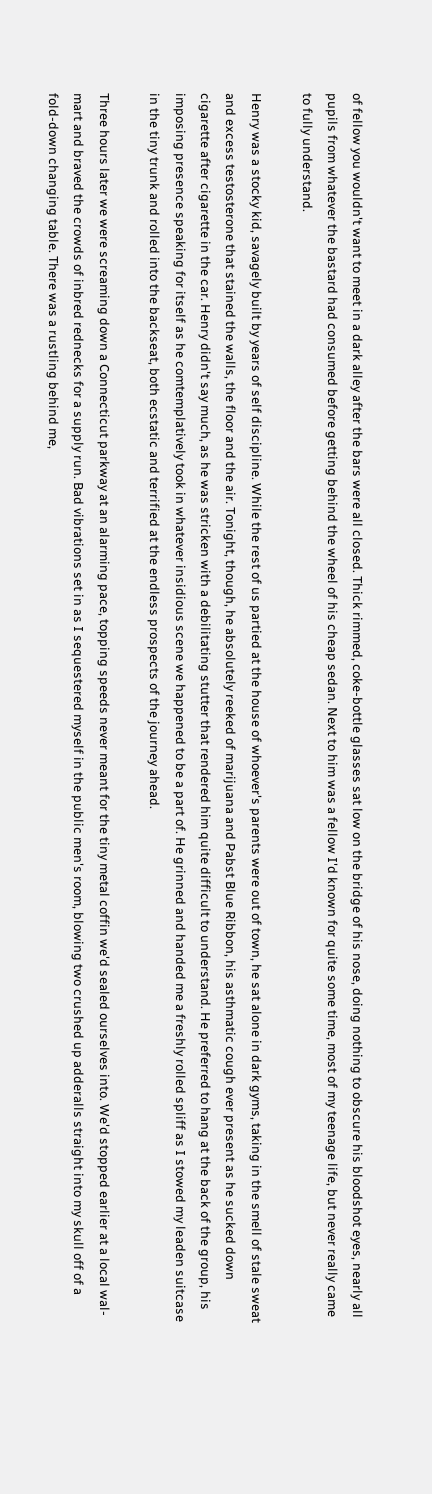of fellow you wouldn't want to meet in a dark alley after the bars were all closed. Thick rimmed, coke-bottle glasses sat low on the bridge of his nose, doing nothing to obscure his bloodshot eyes, nearly all pupils from whatever the bastard had consumed before getting behind the wheel of his cheap sedan. Next to him was a fellow I'd known for quite some time, most of my teenage life, but never really came to fully understand.

Henry was a stocky kid, savagely built by years of self discipline. While the rest of us partied at the house of whoever's parents were out of town, he sat alone in dark gyms, taking in the smell of stale sweat and excess testosterone that stained the walls, the floor and the air. Tonight, though, he absolutely reeked of marijuana and Pabst Blue Ribbon, his asthmatic cough ever present as he sucked down cigarette after cigarette in the car. Henry didn't say much, as he was stricken with a debilitating stutter that rendered him quite difficult to understand. He preferred to hang at the back of the group, his imposing presence speaking for itself as he comtemplatively took in whatever insidious scene we happened to be a part of. He grinned and handed me a freshly rolled spliff as I stowed my leaden suitcase in the tiny trunk and rolled into the backseat, both ecstatic and terrified at the endless prospects of the journey ahead.

Three hours later we were screaming down a Connecticut parkway at an alarming pace, topping speeds never meant for the tiny metal coffin we'd sealed ourselves into. We'd stopped earlier at a local wal-mart and braved the crowds of inbred rednecks for a supply run. Bad vibrations set in as I sequestered myself in the public men's room, blowing two crushed up adderalls straight into my skull off of a fold-down changing table. There was a rustling behind me,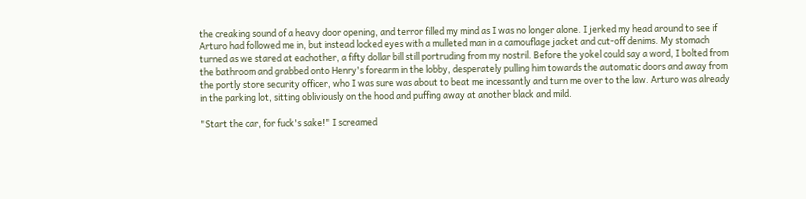the creaking sound of a heavy door opening, and terror filled my mind as I was no longer alone. I jerked my head around to see if Arturo had followed me in, but instead locked eyes with a mulleted man in a camouflage jacket and cut-off denims. My stomach turned as we stared at eachother, a fifty dollar bill still portruding from my nostril. Before the yokel could say a word, I bolted from the bathroom and grabbed onto Henry's forearm in the lobby, desperately pulling him towards the automatic doors and away from the portly store security officer, who I was sure was about to beat me incessantly and turn me over to the law. Arturo was already in the parking lot, sitting obliviously on the hood and puffing away at another black and mild.

"Start the car, for fuck's sake!" I screamed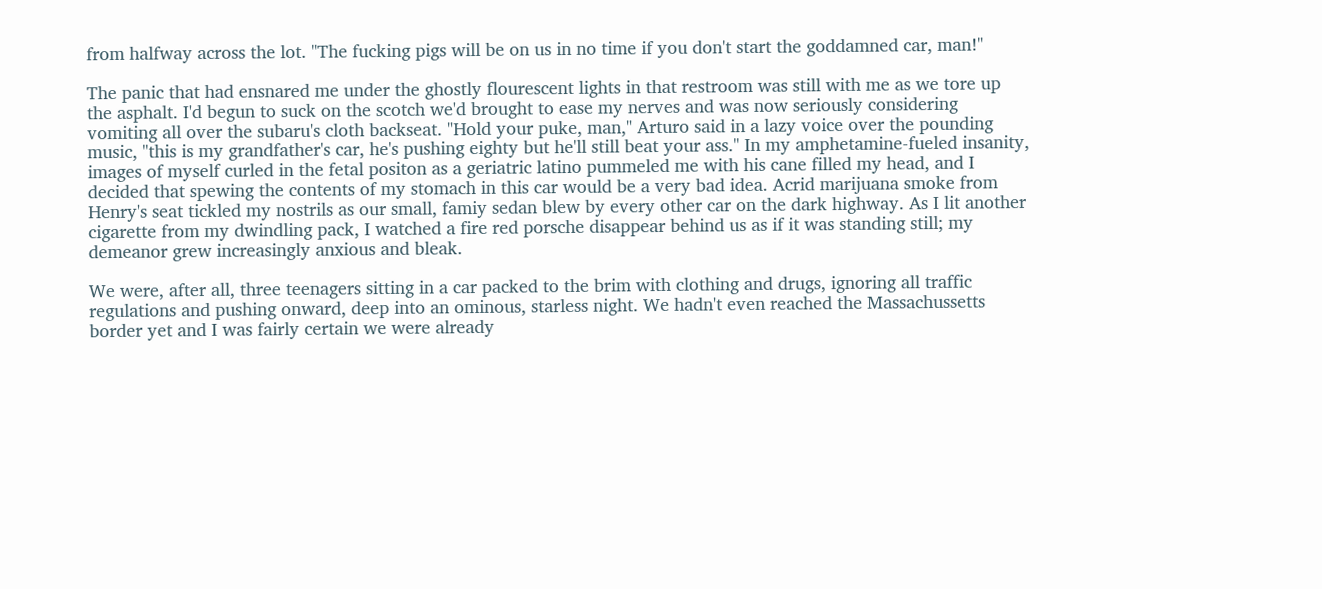from halfway across the lot. "The fucking pigs will be on us in no time if you don't start the goddamned car, man!"

The panic that had ensnared me under the ghostly flourescent lights in that restroom was still with me as we tore up the asphalt. I'd begun to suck on the scotch we'd brought to ease my nerves and was now seriously considering vomiting all over the subaru's cloth backseat. "Hold your puke, man," Arturo said in a lazy voice over the pounding music, "this is my grandfather's car, he's pushing eighty but he'll still beat your ass." In my amphetamine-fueled insanity, images of myself curled in the fetal positon as a geriatric latino pummeled me with his cane filled my head, and I decided that spewing the contents of my stomach in this car would be a very bad idea. Acrid marijuana smoke from Henry's seat tickled my nostrils as our small, famiy sedan blew by every other car on the dark highway. As I lit another cigarette from my dwindling pack, I watched a fire red porsche disappear behind us as if it was standing still; my demeanor grew increasingly anxious and bleak.

We were, after all, three teenagers sitting in a car packed to the brim with clothing and drugs, ignoring all traffic regulations and pushing onward, deep into an ominous, starless night. We hadn't even reached the Massachussetts border yet and I was fairly certain we were already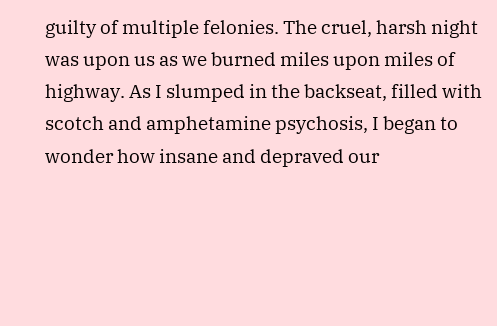guilty of multiple felonies. The cruel, harsh night was upon us as we burned miles upon miles of highway. As I slumped in the backseat, filled with scotch and amphetamine psychosis, I began to wonder how insane and depraved our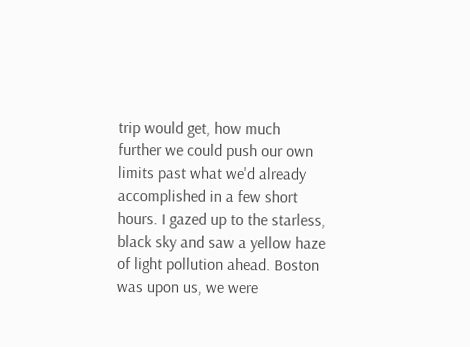trip would get, how much further we could push our own limits past what we'd already accomplished in a few short hours. I gazed up to the starless, black sky and saw a yellow haze of light pollution ahead. Boston was upon us, we were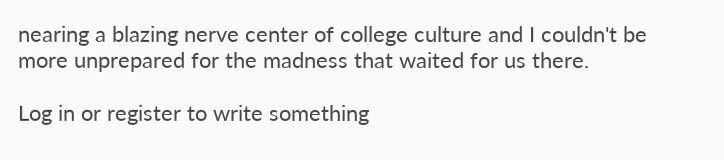nearing a blazing nerve center of college culture and I couldn't be more unprepared for the madness that waited for us there.

Log in or register to write something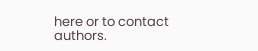here or to contact authors.